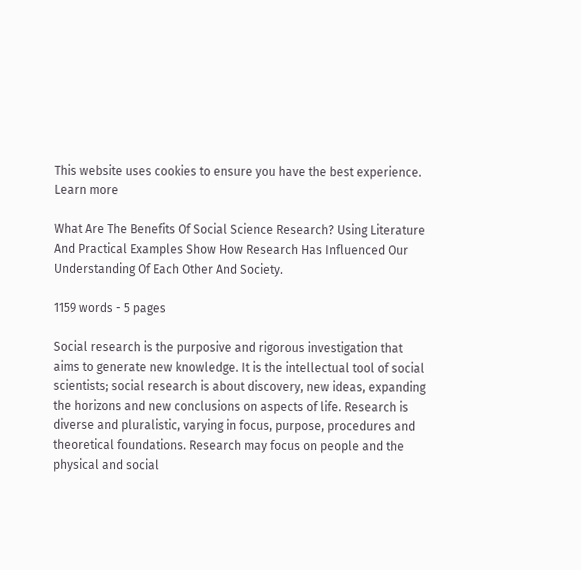This website uses cookies to ensure you have the best experience. Learn more

What Are The Benefits Of Social Science Research? Using Literature And Practical Examples Show How Research Has Influenced Our Understanding Of Each Other And Society.

1159 words - 5 pages

Social research is the purposive and rigorous investigation that aims to generate new knowledge. It is the intellectual tool of social scientists; social research is about discovery, new ideas, expanding the horizons and new conclusions on aspects of life. Research is diverse and pluralistic, varying in focus, purpose, procedures and theoretical foundations. Research may focus on people and the physical and social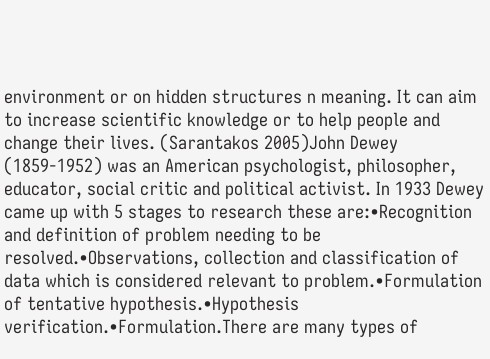environment or on hidden structures n meaning. It can aim to increase scientific knowledge or to help people and change their lives. (Sarantakos 2005)John Dewey (1859-1952) was an American psychologist, philosopher, educator, social critic and political activist. In 1933 Dewey came up with 5 stages to research these are:•Recognition and definition of problem needing to be resolved.•Observations, collection and classification of data which is considered relevant to problem.•Formulation of tentative hypothesis.•Hypothesis verification.•Formulation.There are many types of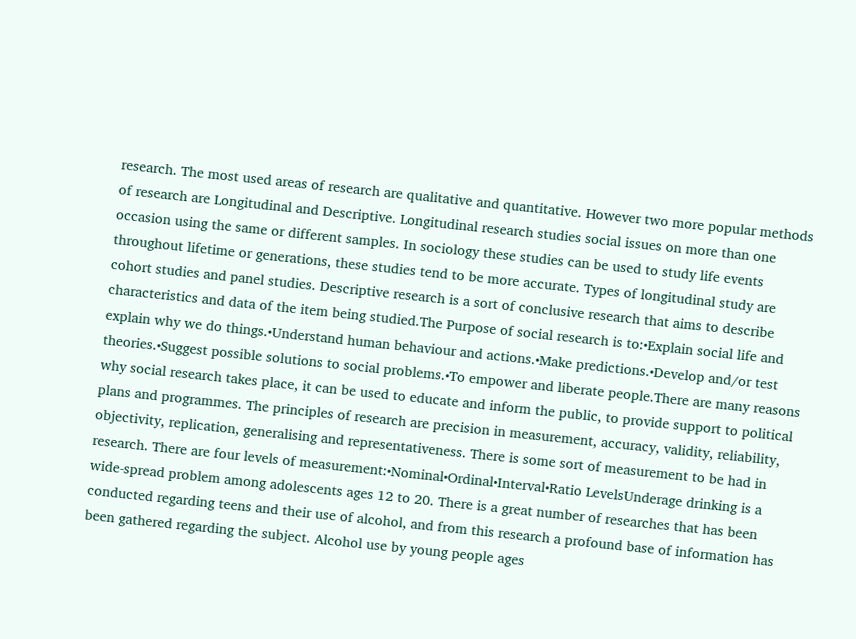research. The most used areas of research are qualitative and quantitative. However two more popular methods of research are Longitudinal and Descriptive. Longitudinal research studies social issues on more than one occasion using the same or different samples. In sociology these studies can be used to study life events throughout lifetime or generations, these studies tend to be more accurate. Types of longitudinal study are cohort studies and panel studies. Descriptive research is a sort of conclusive research that aims to describe characteristics and data of the item being studied.The Purpose of social research is to:•Explain social life and explain why we do things.•Understand human behaviour and actions.•Make predictions.•Develop and/or test theories.•Suggest possible solutions to social problems.•To empower and liberate people.There are many reasons why social research takes place, it can be used to educate and inform the public, to provide support to political plans and programmes. The principles of research are precision in measurement, accuracy, validity, reliability, objectivity, replication, generalising and representativeness. There is some sort of measurement to be had in research. There are four levels of measurement:•Nominal•Ordinal•Interval•Ratio LevelsUnderage drinking is a wide-spread problem among adolescents ages 12 to 20. There is a great number of researches that has been conducted regarding teens and their use of alcohol, and from this research a profound base of information has been gathered regarding the subject. Alcohol use by young people ages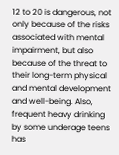12 to 20 is dangerous, not only because of the risks associated with mental impairment, but also because of the threat to their long-term physical and mental development and well-being. Also, frequent heavy drinking by some underage teens has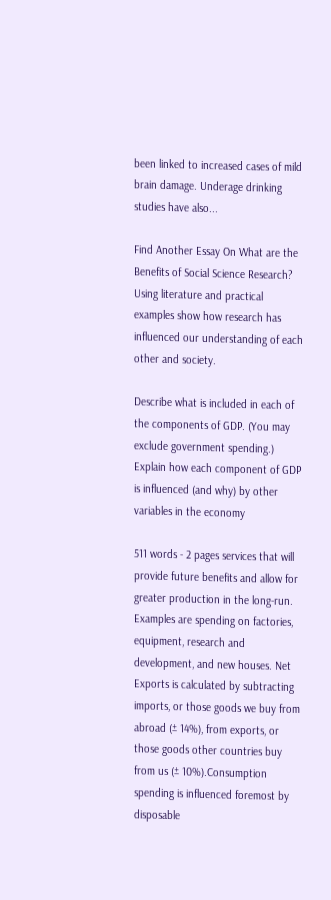been linked to increased cases of mild brain damage. Underage drinking studies have also...

Find Another Essay On What are the Benefits of Social Science Research? Using literature and practical examples show how research has influenced our understanding of each other and society.

Describe what is included in each of the components of GDP. (You may exclude government spending.) Explain how each component of GDP is influenced (and why) by other variables in the economy

511 words - 2 pages services that will provide future benefits and allow for greater production in the long-run. Examples are spending on factories, equipment, research and development, and new houses. Net Exports is calculated by subtracting imports, or those goods we buy from abroad (± 14%), from exports, or those goods other countries buy from us (± 10%).Consumption spending is influenced foremost by disposable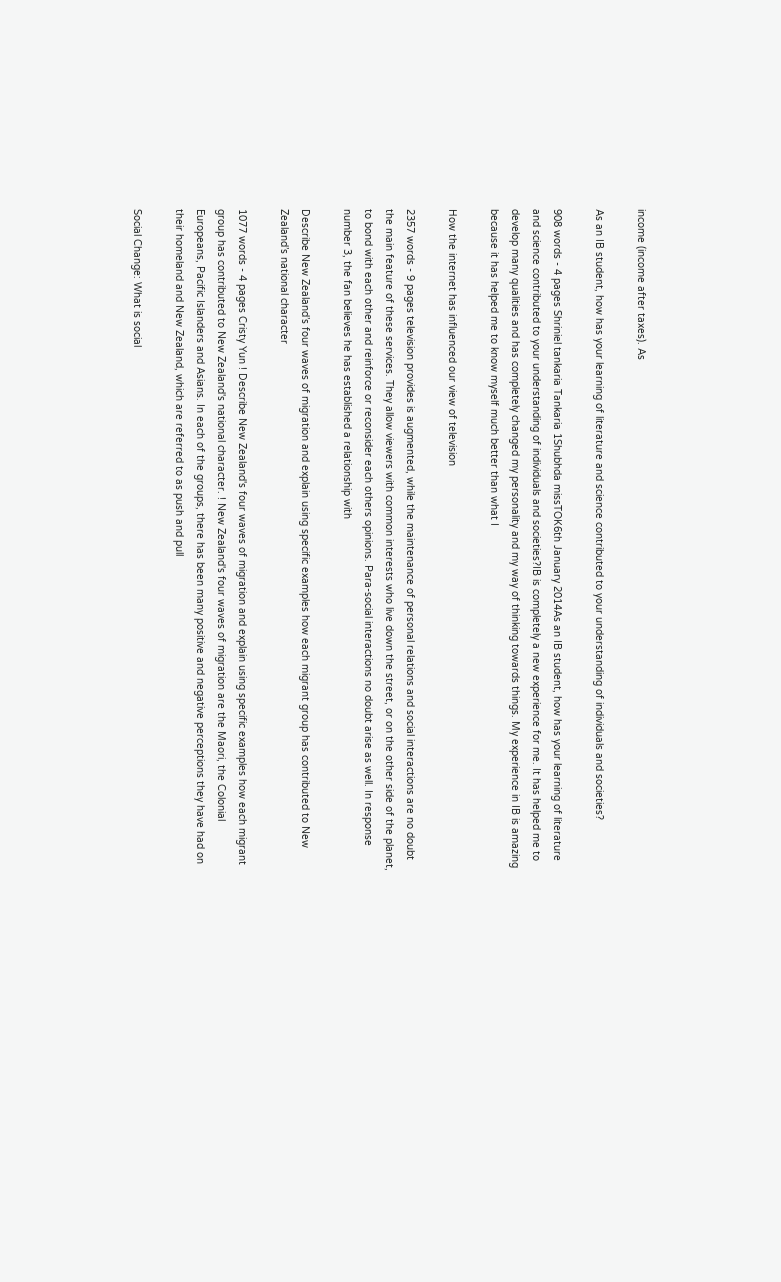income (income after taxes). As

As an IB student, how has your learning of literature and science contributed to your understanding of individuals and societies?

908 words - 4 pages Shriniel tankaria Tankaria 1Shubhda missTOK6th January 2014As an IB student, how has your learning of literature and science contributed to your understanding of individuals and societies?IB is completely a new experience for me. It has helped me to develop many qualities and has completely changed my personality and my way of thinking towards things. My experience in IB is amazing because it has helped me to know myself much better than what I

How the internet has influenced our view of television

2357 words - 9 pages television provides is augmented, while the maintenance of personal relations and social interactions are no doubt the main feature of these services. They allow viewers with common interests who live down the street, or on the other side of the planet, to bond with each other and reinforce or reconsider each others opinions. Para-social interactions no doubt arise as well. In response number 3, the fan believes he has established a relationship with

Describe New Zealand’s four waves of migration and explain using specific examples how each migrant group has contributed to New Zealand’s national character

1077 words - 4 pages Cristy Yun ! Describe New Zealand's four waves of migration and explain using specific examples how each migrant group has contributed to New Zealand's national character. ! New Zealand's four waves of migration are the Maori, the Colonial Europeans, Pacific Islanders and Asians. In each of the groups, there has been many positive and negative perceptions they have had on their homeland and New Zealand, which are referred to as push and pull

Social Change: What is social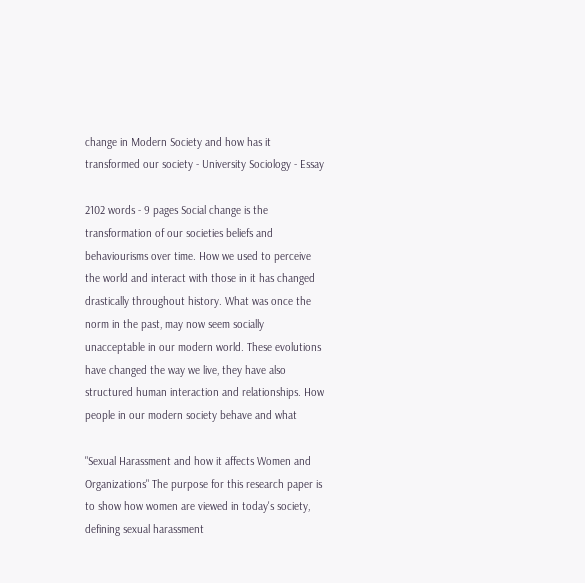change in Modern Society and how has it transformed our society - University Sociology - Essay

2102 words - 9 pages Social change is the transformation of our societies beliefs and behaviourisms over time. How we used to perceive the world and interact with those in it has changed drastically throughout history. What was once the norm in the past, may now seem socially unacceptable in our modern world. These evolutions have changed the way we live, they have also structured human interaction and relationships. How people in our modern society behave and what

"Sexual Harassment and how it affects Women and Organizations" The purpose for this research paper is to show how women are viewed in today's society, defining sexual harassment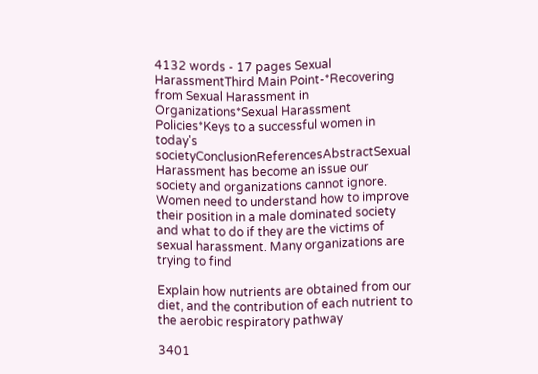4132 words - 17 pages Sexual HarassmentThird Main Point-*Recovering from Sexual Harassment in Organizations*Sexual Harassment Policies*Keys to a successful women in today's societyConclusionReferencesAbstractSexual Harassment has become an issue our society and organizations cannot ignore. Women need to understand how to improve their position in a male dominated society and what to do if they are the victims of sexual harassment. Many organizations are trying to find

Explain how nutrients are obtained from our diet, and the contribution of each nutrient to the aerobic respiratory pathway

3401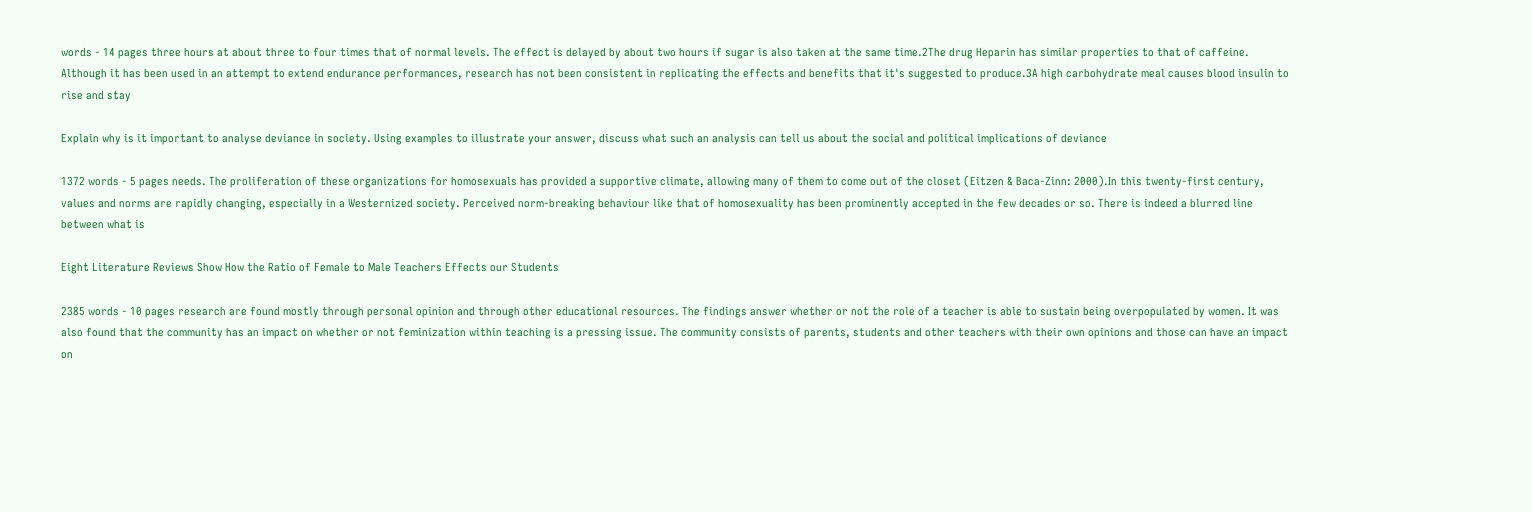words - 14 pages three hours at about three to four times that of normal levels. The effect is delayed by about two hours if sugar is also taken at the same time.2The drug Heparin has similar properties to that of caffeine. Although it has been used in an attempt to extend endurance performances, research has not been consistent in replicating the effects and benefits that it's suggested to produce.3A high carbohydrate meal causes blood insulin to rise and stay

Explain why is it important to analyse deviance in society. Using examples to illustrate your answer, discuss what such an analysis can tell us about the social and political implications of deviance

1372 words - 5 pages needs. The proliferation of these organizations for homosexuals has provided a supportive climate, allowing many of them to come out of the closet (Eitzen & Baca-Zinn: 2000).In this twenty-first century, values and norms are rapidly changing, especially in a Westernized society. Perceived norm-breaking behaviour like that of homosexuality has been prominently accepted in the few decades or so. There is indeed a blurred line between what is

Eight Literature Reviews Show How the Ratio of Female to Male Teachers Effects our Students

2385 words - 10 pages research are found mostly through personal opinion and through other educational resources. The findings answer whether or not the role of a teacher is able to sustain being overpopulated by women. It was also found that the community has an impact on whether or not feminization within teaching is a pressing issue. The community consists of parents, students and other teachers with their own opinions and those can have an impact on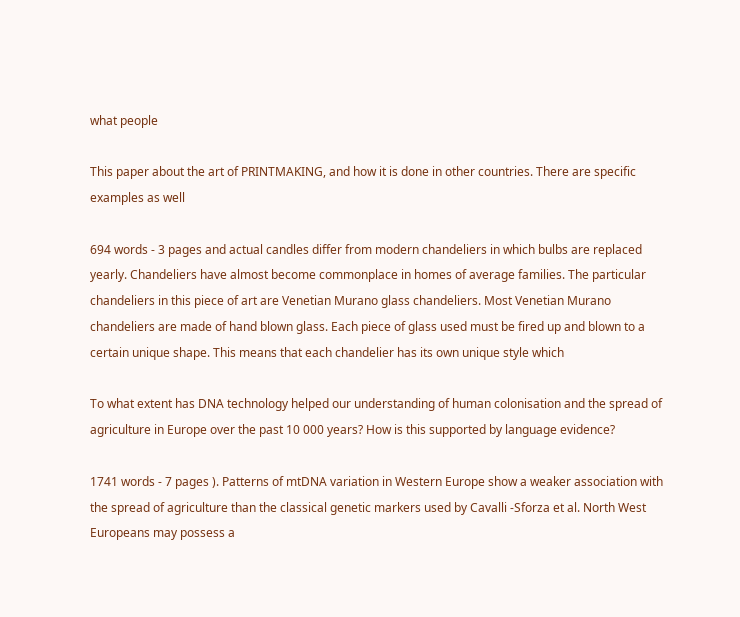what people

This paper about the art of PRINTMAKING, and how it is done in other countries. There are specific examples as well

694 words - 3 pages and actual candles differ from modern chandeliers in which bulbs are replaced yearly. Chandeliers have almost become commonplace in homes of average families. The particular chandeliers in this piece of art are Venetian Murano glass chandeliers. Most Venetian Murano chandeliers are made of hand blown glass. Each piece of glass used must be fired up and blown to a certain unique shape. This means that each chandelier has its own unique style which

To what extent has DNA technology helped our understanding of human colonisation and the spread of agriculture in Europe over the past 10 000 years? How is this supported by language evidence?

1741 words - 7 pages ). Patterns of mtDNA variation in Western Europe show a weaker association with the spread of agriculture than the classical genetic markers used by Cavalli -Sforza et al. North West Europeans may possess a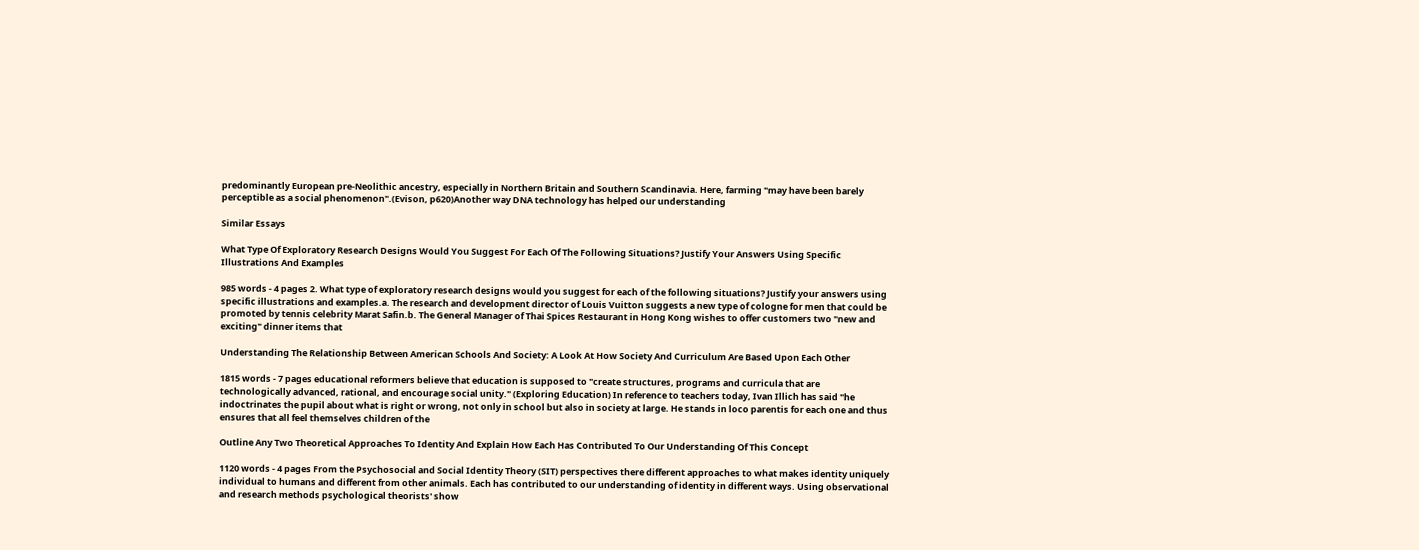predominantly European pre-Neolithic ancestry, especially in Northern Britain and Southern Scandinavia. Here, farming "may have been barely perceptible as a social phenomenon".(Evison, p620)Another way DNA technology has helped our understanding

Similar Essays

What Type Of Exploratory Research Designs Would You Suggest For Each Of The Following Situations? Justify Your Answers Using Specific Illustrations And Examples

985 words - 4 pages 2. What type of exploratory research designs would you suggest for each of the following situations? Justify your answers using specific illustrations and examples.a. The research and development director of Louis Vuitton suggests a new type of cologne for men that could be promoted by tennis celebrity Marat Safin.b. The General Manager of Thai Spices Restaurant in Hong Kong wishes to offer customers two "new and exciting" dinner items that

Understanding The Relationship Between American Schools And Society: A Look At How Society And Curriculum Are Based Upon Each Other

1815 words - 7 pages educational reformers believe that education is supposed to "create structures, programs and curricula that are technologically advanced, rational, and encourage social unity." (Exploring Education) In reference to teachers today, Ivan Illich has said "he indoctrinates the pupil about what is right or wrong, not only in school but also in society at large. He stands in loco parentis for each one and thus ensures that all feel themselves children of the

Outline Any Two Theoretical Approaches To Identity And Explain How Each Has Contributed To Our Understanding Of This Concept

1120 words - 4 pages From the Psychosocial and Social Identity Theory (SIT) perspectives there different approaches to what makes identity uniquely individual to humans and different from other animals. Each has contributed to our understanding of identity in different ways. Using observational and research methods psychological theorists' show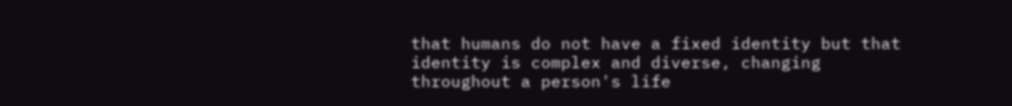that humans do not have a fixed identity but that identity is complex and diverse, changing throughout a person's life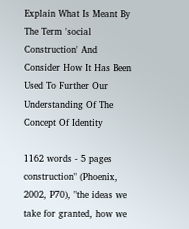Explain What Is Meant By The Term 'social Construction' And Consider How It Has Been Used To Further Our Understanding Of The Concept Of Identity

1162 words - 5 pages construction" (Phoenix, 2002, P70), "the ideas we take for granted, how we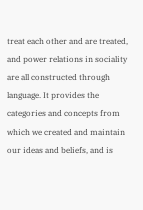treat each other and are treated, and power relations in sociality are all constructed through language. It provides the categories and concepts from which we created and maintain our ideas and beliefs, and is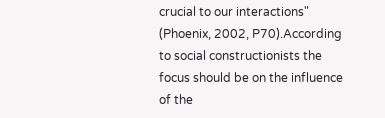crucial to our interactions" (Phoenix, 2002, P70).According to social constructionists the focus should be on the influence of the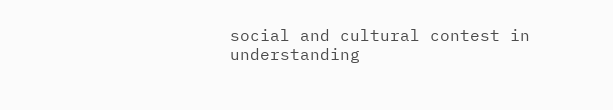social and cultural contest in understanding